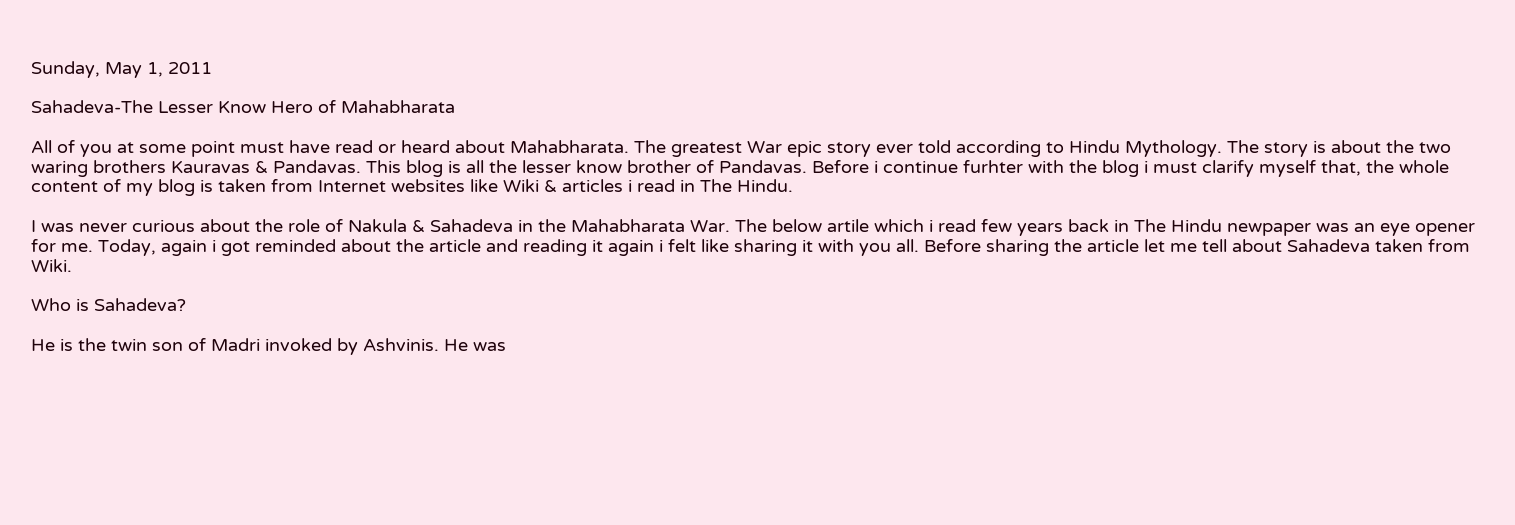Sunday, May 1, 2011

Sahadeva-The Lesser Know Hero of Mahabharata

All of you at some point must have read or heard about Mahabharata. The greatest War epic story ever told according to Hindu Mythology. The story is about the two waring brothers Kauravas & Pandavas. This blog is all the lesser know brother of Pandavas. Before i continue furhter with the blog i must clarify myself that, the whole content of my blog is taken from Internet websites like Wiki & articles i read in The Hindu.

I was never curious about the role of Nakula & Sahadeva in the Mahabharata War. The below artile which i read few years back in The Hindu newpaper was an eye opener for me. Today, again i got reminded about the article and reading it again i felt like sharing it with you all. Before sharing the article let me tell about Sahadeva taken from Wiki.

Who is Sahadeva?

He is the twin son of Madri invoked by Ashvinis. He was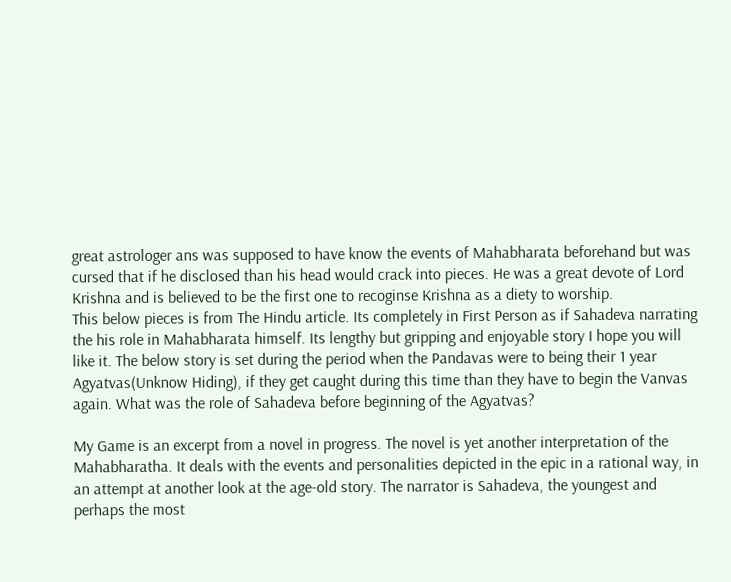great astrologer ans was supposed to have know the events of Mahabharata beforehand but was cursed that if he disclosed than his head would crack into pieces. He was a great devote of Lord Krishna and is believed to be the first one to recoginse Krishna as a diety to worship.
This below pieces is from The Hindu article. Its completely in First Person as if Sahadeva narrating the his role in Mahabharata himself. Its lengthy but gripping and enjoyable story I hope you will like it. The below story is set during the period when the Pandavas were to being their 1 year Agyatvas(Unknow Hiding), if they get caught during this time than they have to begin the Vanvas again. What was the role of Sahadeva before beginning of the Agyatvas?

My Game is an excerpt from a novel in progress. The novel is yet another interpretation of the Mahabharatha. It deals with the events and personalities depicted in the epic in a rational way, in an attempt at another look at the age-old story. The narrator is Sahadeva, the youngest and perhaps the most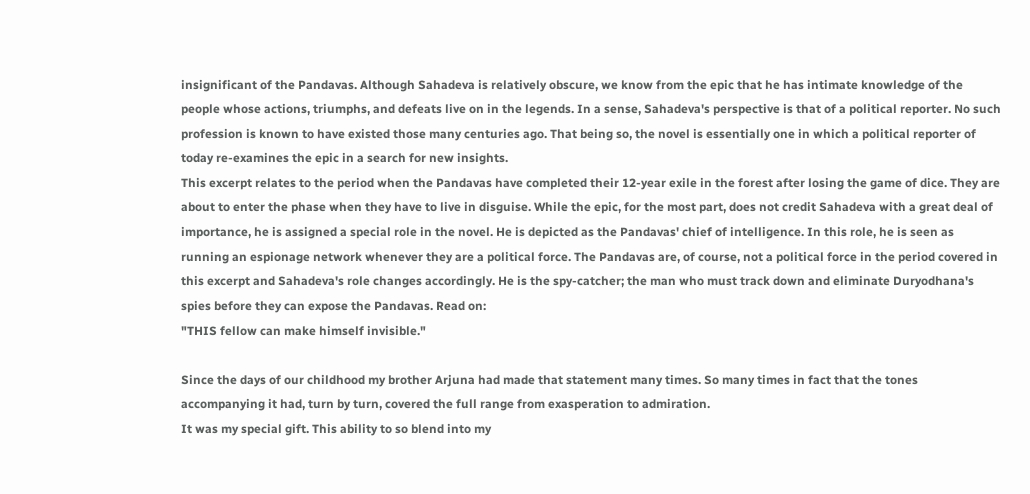insignificant of the Pandavas. Although Sahadeva is relatively obscure, we know from the epic that he has intimate knowledge of the people whose actions, triumphs, and defeats live on in the legends. In a sense, Sahadeva's perspective is that of a political reporter. No such profession is known to have existed those many centuries ago. That being so, the novel is essentially one in which a political reporter of today re-examines the epic in a search for new insights.
This excerpt relates to the period when the Pandavas have completed their 12-year exile in the forest after losing the game of dice. They are about to enter the phase when they have to live in disguise. While the epic, for the most part, does not credit Sahadeva with a great deal of importance, he is assigned a special role in the novel. He is depicted as the Pandavas' chief of intelligence. In this role, he is seen as running an espionage network whenever they are a political force. The Pandavas are, of course, not a political force in the period covered in this excerpt and Sahadeva's role changes accordingly. He is the spy-catcher; the man who must track down and eliminate Duryodhana's spies before they can expose the Pandavas. Read on:
"THIS fellow can make himself invisible."

Since the days of our childhood my brother Arjuna had made that statement many times. So many times in fact that the tones accompanying it had, turn by turn, covered the full range from exasperation to admiration.
It was my special gift. This ability to so blend into my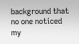background that no one noticed my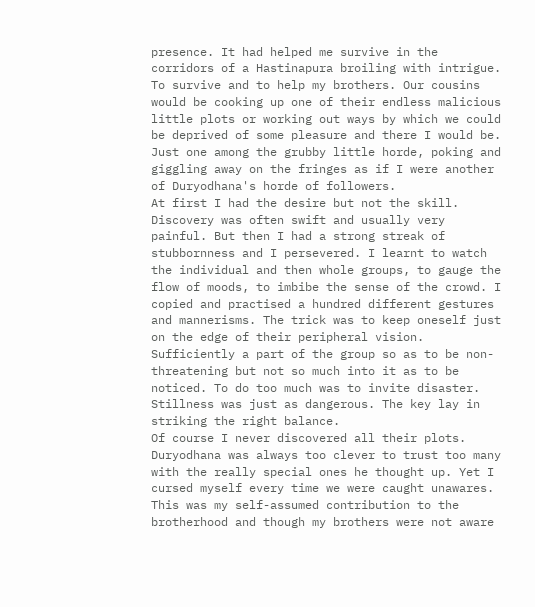presence. It had helped me survive in the corridors of a Hastinapura broiling with intrigue. To survive and to help my brothers. Our cousins would be cooking up one of their endless malicious little plots or working out ways by which we could be deprived of some pleasure and there I would be. Just one among the grubby little horde, poking and giggling away on the fringes as if I were another of Duryodhana's horde of followers.
At first I had the desire but not the skill. Discovery was often swift and usually very painful. But then I had a strong streak of stubbornness and I persevered. I learnt to watch the individual and then whole groups, to gauge the flow of moods, to imbibe the sense of the crowd. I copied and practised a hundred different gestures and mannerisms. The trick was to keep oneself just on the edge of their peripheral vision. Sufficiently a part of the group so as to be non-threatening but not so much into it as to be noticed. To do too much was to invite disaster. Stillness was just as dangerous. The key lay in striking the right balance.
Of course I never discovered all their plots. Duryodhana was always too clever to trust too many with the really special ones he thought up. Yet I cursed myself every time we were caught unawares. This was my self-assumed contribution to the brotherhood and though my brothers were not aware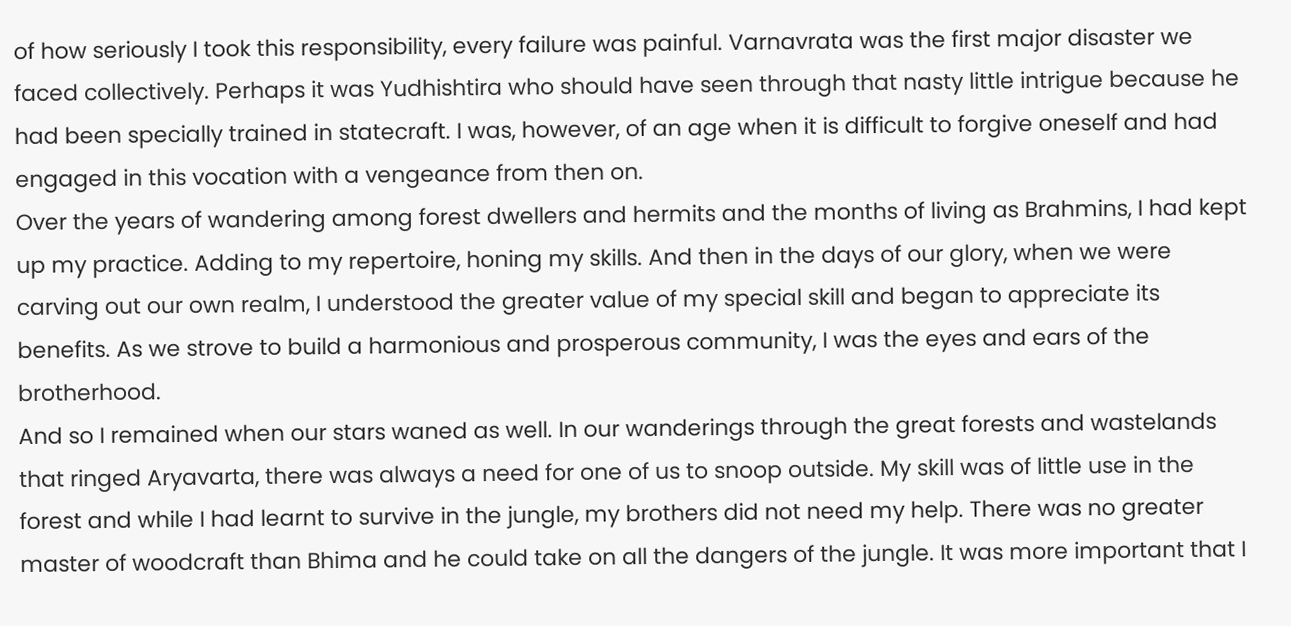of how seriously I took this responsibility, every failure was painful. Varnavrata was the first major disaster we faced collectively. Perhaps it was Yudhishtira who should have seen through that nasty little intrigue because he had been specially trained in statecraft. I was, however, of an age when it is difficult to forgive oneself and had engaged in this vocation with a vengeance from then on.
Over the years of wandering among forest dwellers and hermits and the months of living as Brahmins, I had kept up my practice. Adding to my repertoire, honing my skills. And then in the days of our glory, when we were carving out our own realm, I understood the greater value of my special skill and began to appreciate its benefits. As we strove to build a harmonious and prosperous community, I was the eyes and ears of the brotherhood.
And so I remained when our stars waned as well. In our wanderings through the great forests and wastelands that ringed Aryavarta, there was always a need for one of us to snoop outside. My skill was of little use in the forest and while I had learnt to survive in the jungle, my brothers did not need my help. There was no greater master of woodcraft than Bhima and he could take on all the dangers of the jungle. It was more important that I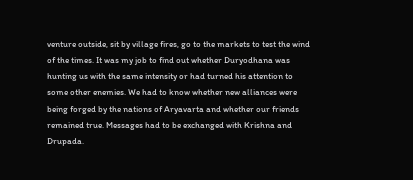venture outside, sit by village fires, go to the markets to test the wind of the times. It was my job to find out whether Duryodhana was hunting us with the same intensity or had turned his attention to some other enemies. We had to know whether new alliances were being forged by the nations of Aryavarta and whether our friends remained true. Messages had to be exchanged with Krishna and Drupada.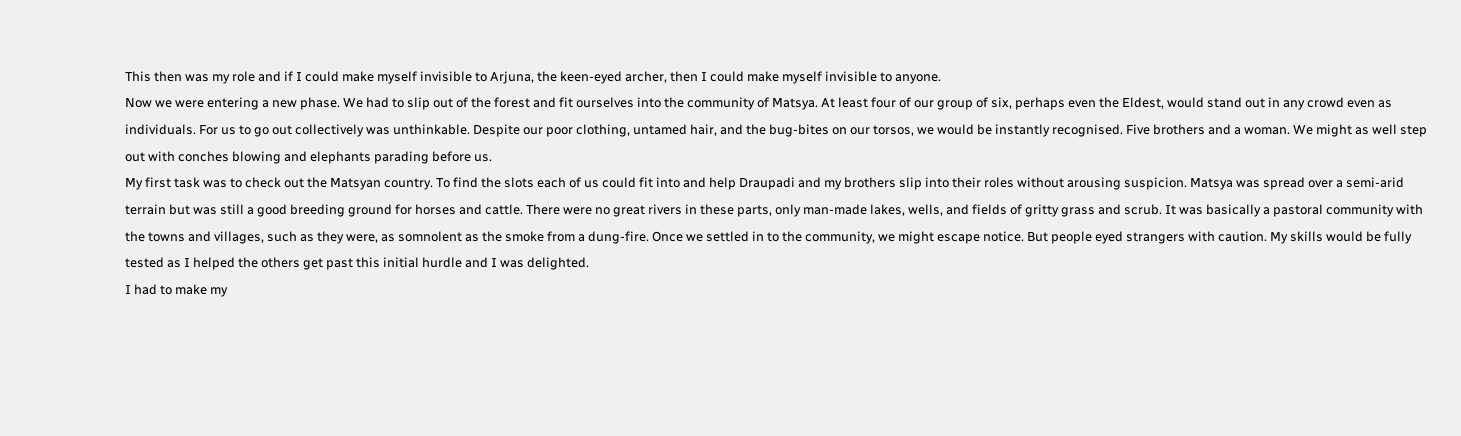This then was my role and if I could make myself invisible to Arjuna, the keen-eyed archer, then I could make myself invisible to anyone.
Now we were entering a new phase. We had to slip out of the forest and fit ourselves into the community of Matsya. At least four of our group of six, perhaps even the Eldest, would stand out in any crowd even as individuals. For us to go out collectively was unthinkable. Despite our poor clothing, untamed hair, and the bug-bites on our torsos, we would be instantly recognised. Five brothers and a woman. We might as well step out with conches blowing and elephants parading before us.
My first task was to check out the Matsyan country. To find the slots each of us could fit into and help Draupadi and my brothers slip into their roles without arousing suspicion. Matsya was spread over a semi-arid terrain but was still a good breeding ground for horses and cattle. There were no great rivers in these parts, only man-made lakes, wells, and fields of gritty grass and scrub. It was basically a pastoral community with the towns and villages, such as they were, as somnolent as the smoke from a dung-fire. Once we settled in to the community, we might escape notice. But people eyed strangers with caution. My skills would be fully tested as I helped the others get past this initial hurdle and I was delighted.
I had to make my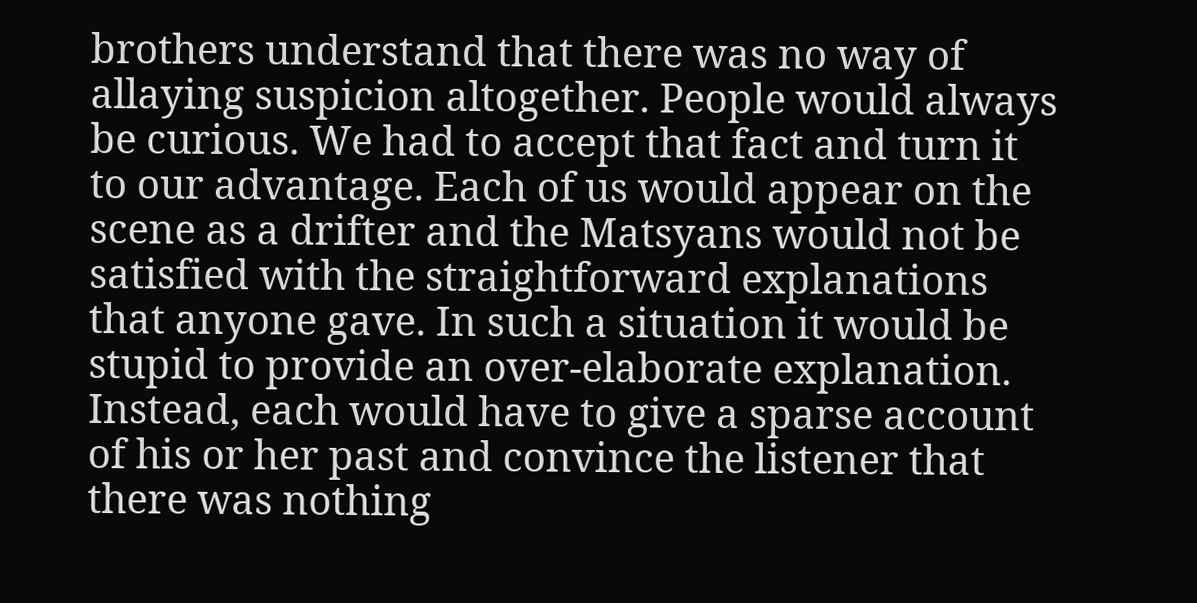brothers understand that there was no way of allaying suspicion altogether. People would always be curious. We had to accept that fact and turn it to our advantage. Each of us would appear on the scene as a drifter and the Matsyans would not be satisfied with the straightforward explanations that anyone gave. In such a situation it would be stupid to provide an over-elaborate explanation. Instead, each would have to give a sparse account of his or her past and convince the listener that there was nothing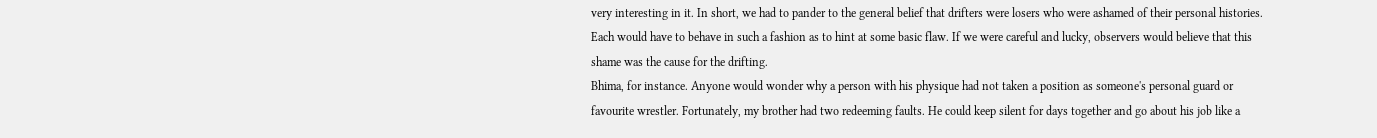very interesting in it. In short, we had to pander to the general belief that drifters were losers who were ashamed of their personal histories. Each would have to behave in such a fashion as to hint at some basic flaw. If we were careful and lucky, observers would believe that this shame was the cause for the drifting.
Bhima, for instance. Anyone would wonder why a person with his physique had not taken a position as someone's personal guard or favourite wrestler. Fortunately, my brother had two redeeming faults. He could keep silent for days together and go about his job like a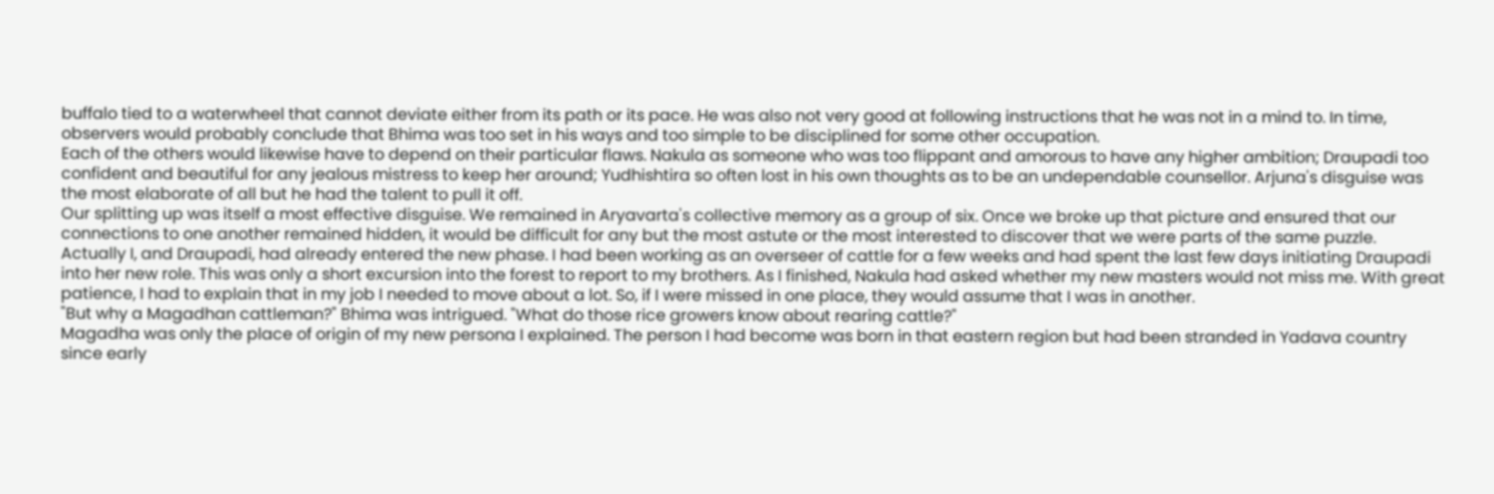buffalo tied to a waterwheel that cannot deviate either from its path or its pace. He was also not very good at following instructions that he was not in a mind to. In time, observers would probably conclude that Bhima was too set in his ways and too simple to be disciplined for some other occupation.
Each of the others would likewise have to depend on their particular flaws. Nakula as someone who was too flippant and amorous to have any higher ambition; Draupadi too confident and beautiful for any jealous mistress to keep her around; Yudhishtira so often lost in his own thoughts as to be an undependable counsellor. Arjuna's disguise was the most elaborate of all but he had the talent to pull it off.
Our splitting up was itself a most effective disguise. We remained in Aryavarta's collective memory as a group of six. Once we broke up that picture and ensured that our connections to one another remained hidden, it would be difficult for any but the most astute or the most interested to discover that we were parts of the same puzzle.
Actually I, and Draupadi, had already entered the new phase. I had been working as an overseer of cattle for a few weeks and had spent the last few days initiating Draupadi into her new role. This was only a short excursion into the forest to report to my brothers. As I finished, Nakula had asked whether my new masters would not miss me. With great patience, I had to explain that in my job I needed to move about a lot. So, if I were missed in one place, they would assume that I was in another.
"But why a Magadhan cattleman?" Bhima was intrigued. "What do those rice growers know about rearing cattle?"
Magadha was only the place of origin of my new persona I explained. The person I had become was born in that eastern region but had been stranded in Yadava country since early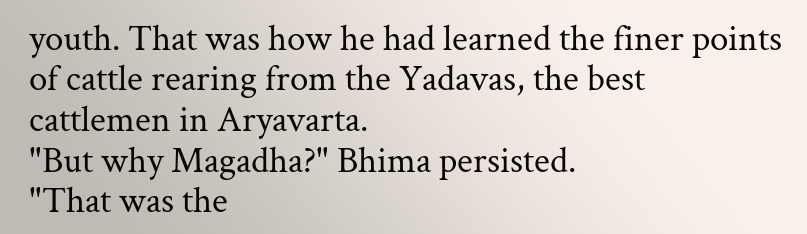youth. That was how he had learned the finer points of cattle rearing from the Yadavas, the best cattlemen in Aryavarta.
"But why Magadha?" Bhima persisted.
"That was the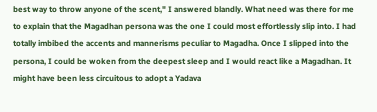best way to throw anyone of the scent," I answered blandly. What need was there for me to explain that the Magadhan persona was the one I could most effortlessly slip into. I had totally imbibed the accents and mannerisms peculiar to Magadha. Once I slipped into the persona, I could be woken from the deepest sleep and I would react like a Magadhan. It might have been less circuitous to adopt a Yadava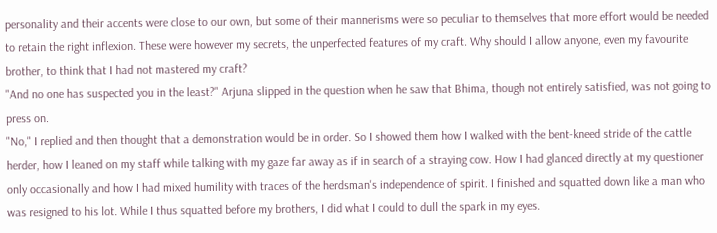personality and their accents were close to our own, but some of their mannerisms were so peculiar to themselves that more effort would be needed to retain the right inflexion. These were however my secrets, the unperfected features of my craft. Why should I allow anyone, even my favourite brother, to think that I had not mastered my craft?
"And no one has suspected you in the least?" Arjuna slipped in the question when he saw that Bhima, though not entirely satisfied, was not going to press on.
"No," I replied and then thought that a demonstration would be in order. So I showed them how I walked with the bent-kneed stride of the cattle herder, how I leaned on my staff while talking with my gaze far away as if in search of a straying cow. How I had glanced directly at my questioner only occasionally and how I had mixed humility with traces of the herdsman's independence of spirit. I finished and squatted down like a man who was resigned to his lot. While I thus squatted before my brothers, I did what I could to dull the spark in my eyes.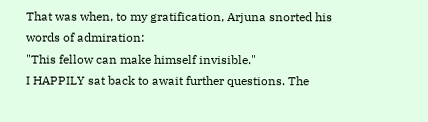That was when, to my gratification, Arjuna snorted his words of admiration:
"This fellow can make himself invisible."
I HAPPILY sat back to await further questions. The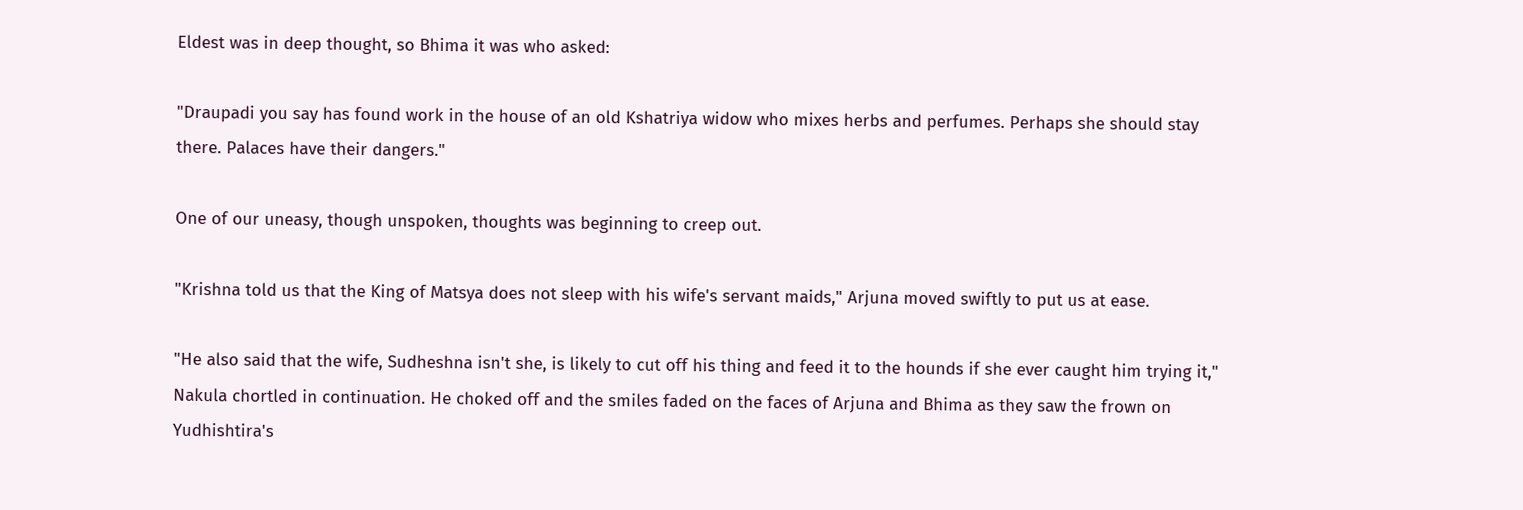Eldest was in deep thought, so Bhima it was who asked:

"Draupadi you say has found work in the house of an old Kshatriya widow who mixes herbs and perfumes. Perhaps she should stay there. Palaces have their dangers."

One of our uneasy, though unspoken, thoughts was beginning to creep out.

"Krishna told us that the King of Matsya does not sleep with his wife's servant maids," Arjuna moved swiftly to put us at ease.

"He also said that the wife, Sudheshna isn't she, is likely to cut off his thing and feed it to the hounds if she ever caught him trying it," Nakula chortled in continuation. He choked off and the smiles faded on the faces of Arjuna and Bhima as they saw the frown on Yudhishtira's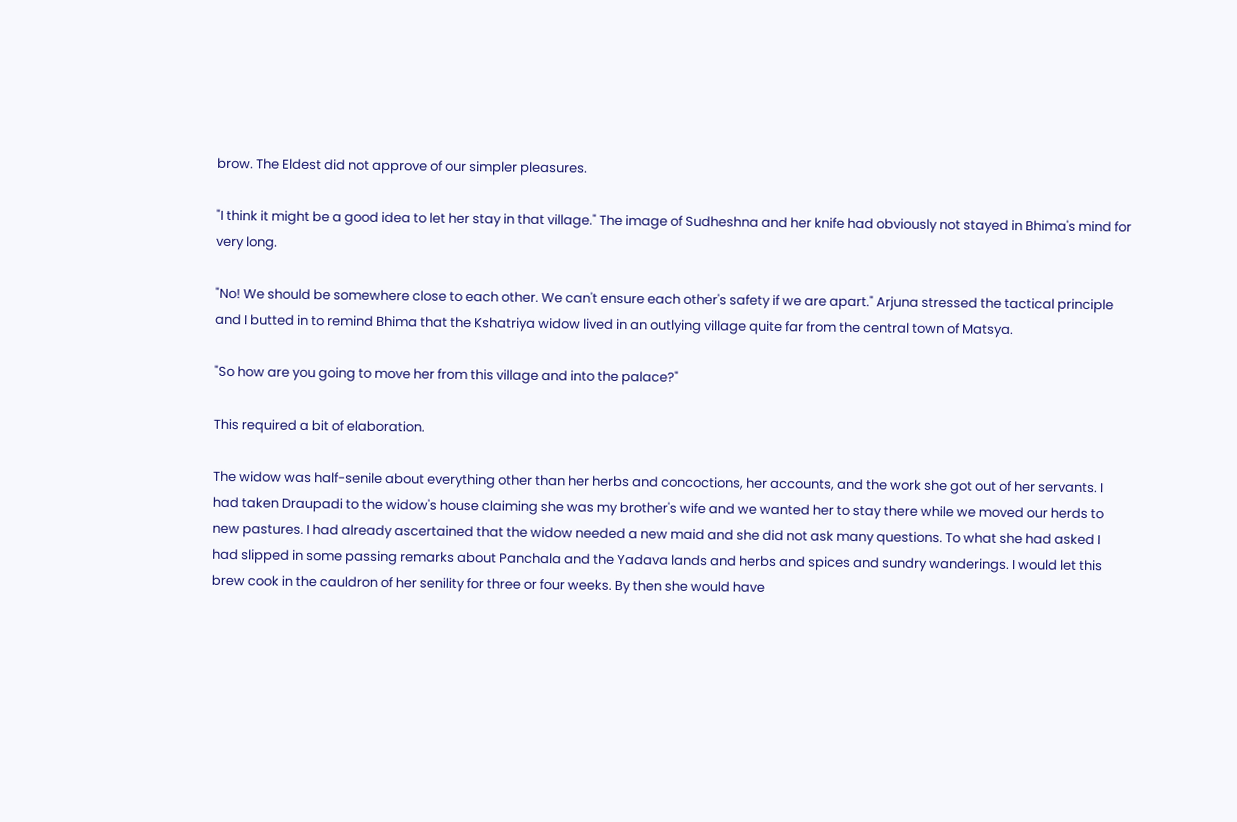brow. The Eldest did not approve of our simpler pleasures.

"I think it might be a good idea to let her stay in that village." The image of Sudheshna and her knife had obviously not stayed in Bhima's mind for very long.

"No! We should be somewhere close to each other. We can't ensure each other's safety if we are apart." Arjuna stressed the tactical principle and I butted in to remind Bhima that the Kshatriya widow lived in an outlying village quite far from the central town of Matsya.

"So how are you going to move her from this village and into the palace?"

This required a bit of elaboration.

The widow was half-senile about everything other than her herbs and concoctions, her accounts, and the work she got out of her servants. I had taken Draupadi to the widow's house claiming she was my brother's wife and we wanted her to stay there while we moved our herds to new pastures. I had already ascertained that the widow needed a new maid and she did not ask many questions. To what she had asked I had slipped in some passing remarks about Panchala and the Yadava lands and herbs and spices and sundry wanderings. I would let this brew cook in the cauldron of her senility for three or four weeks. By then she would have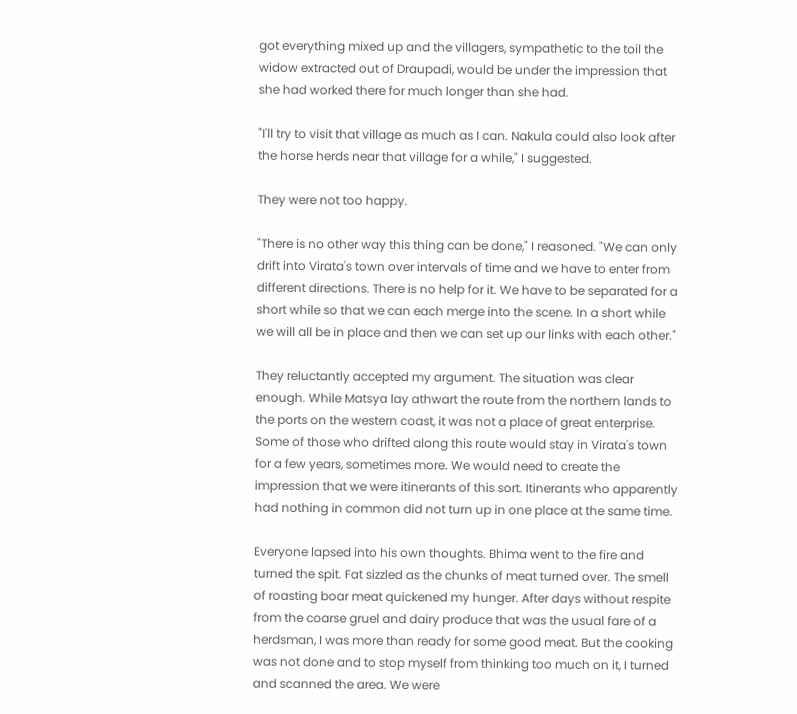got everything mixed up and the villagers, sympathetic to the toil the widow extracted out of Draupadi, would be under the impression that she had worked there for much longer than she had.

"I'll try to visit that village as much as I can. Nakula could also look after the horse herds near that village for a while," I suggested.

They were not too happy.

"There is no other way this thing can be done," I reasoned. "We can only drift into Virata's town over intervals of time and we have to enter from different directions. There is no help for it. We have to be separated for a short while so that we can each merge into the scene. In a short while we will all be in place and then we can set up our links with each other."

They reluctantly accepted my argument. The situation was clear enough. While Matsya lay athwart the route from the northern lands to the ports on the western coast, it was not a place of great enterprise. Some of those who drifted along this route would stay in Virata's town for a few years, sometimes more. We would need to create the impression that we were itinerants of this sort. Itinerants who apparently had nothing in common did not turn up in one place at the same time.

Everyone lapsed into his own thoughts. Bhima went to the fire and turned the spit. Fat sizzled as the chunks of meat turned over. The smell of roasting boar meat quickened my hunger. After days without respite from the coarse gruel and dairy produce that was the usual fare of a herdsman, I was more than ready for some good meat. But the cooking was not done and to stop myself from thinking too much on it, I turned and scanned the area. We were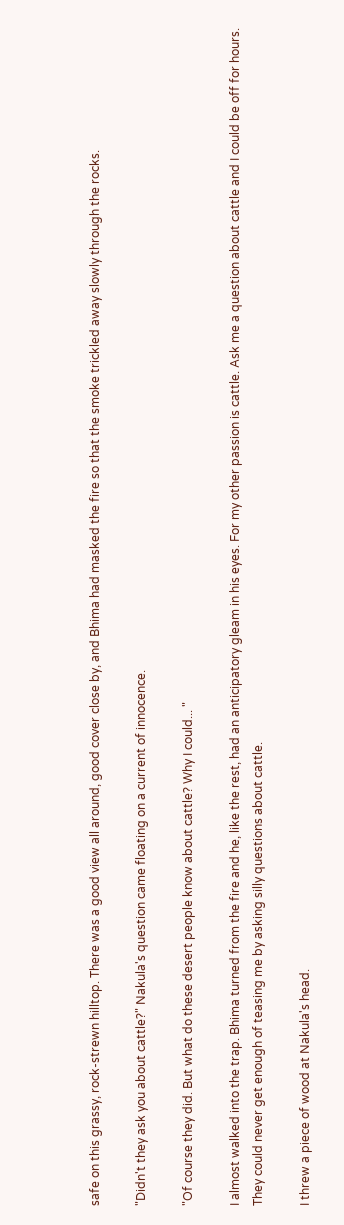safe on this grassy, rock-strewn hilltop. There was a good view all around, good cover close by, and Bhima had masked the fire so that the smoke trickled away slowly through the rocks.

"Didn't they ask you about cattle?" Nakula's question came floating on a current of innocence.

"Of course they did. But what do these desert people know about cattle? Why I could... "

I almost walked into the trap. Bhima turned from the fire and he, like the rest, had an anticipatory gleam in his eyes. For my other passion is cattle. Ask me a question about cattle and I could be off for hours. They could never get enough of teasing me by asking silly questions about cattle.

I threw a piece of wood at Nakula's head.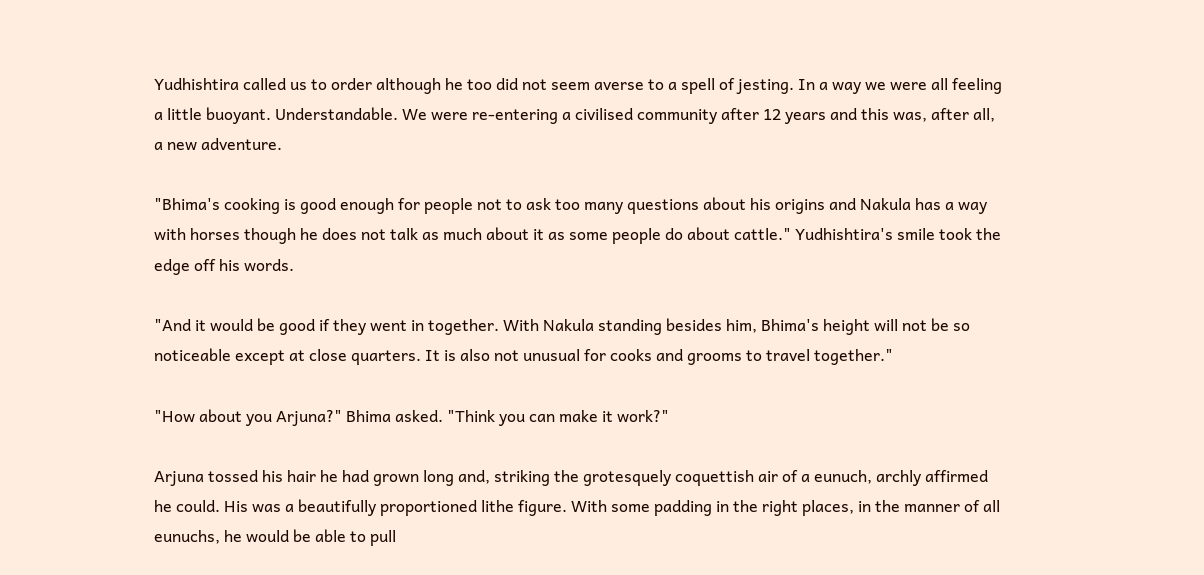Yudhishtira called us to order although he too did not seem averse to a spell of jesting. In a way we were all feeling a little buoyant. Understandable. We were re-entering a civilised community after 12 years and this was, after all, a new adventure.

"Bhima's cooking is good enough for people not to ask too many questions about his origins and Nakula has a way with horses though he does not talk as much about it as some people do about cattle." Yudhishtira's smile took the edge off his words.

"And it would be good if they went in together. With Nakula standing besides him, Bhima's height will not be so noticeable except at close quarters. It is also not unusual for cooks and grooms to travel together."

"How about you Arjuna?" Bhima asked. "Think you can make it work?"

Arjuna tossed his hair he had grown long and, striking the grotesquely coquettish air of a eunuch, archly affirmed he could. His was a beautifully proportioned lithe figure. With some padding in the right places, in the manner of all eunuchs, he would be able to pull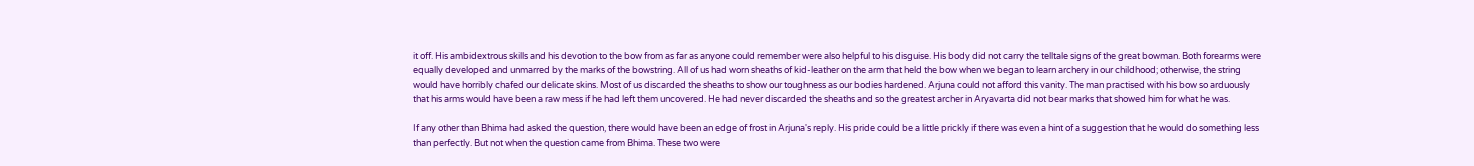it off. His ambidextrous skills and his devotion to the bow from as far as anyone could remember were also helpful to his disguise. His body did not carry the telltale signs of the great bowman. Both forearms were equally developed and unmarred by the marks of the bowstring. All of us had worn sheaths of kid-leather on the arm that held the bow when we began to learn archery in our childhood; otherwise, the string would have horribly chafed our delicate skins. Most of us discarded the sheaths to show our toughness as our bodies hardened. Arjuna could not afford this vanity. The man practised with his bow so arduously that his arms would have been a raw mess if he had left them uncovered. He had never discarded the sheaths and so the greatest archer in Aryavarta did not bear marks that showed him for what he was.

If any other than Bhima had asked the question, there would have been an edge of frost in Arjuna's reply. His pride could be a little prickly if there was even a hint of a suggestion that he would do something less than perfectly. But not when the question came from Bhima. These two were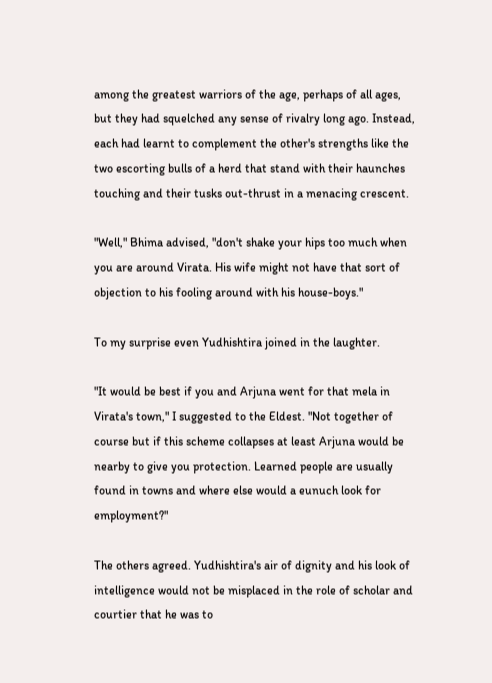among the greatest warriors of the age, perhaps of all ages, but they had squelched any sense of rivalry long ago. Instead, each had learnt to complement the other's strengths like the two escorting bulls of a herd that stand with their haunches touching and their tusks out-thrust in a menacing crescent.

"Well," Bhima advised, "don't shake your hips too much when you are around Virata. His wife might not have that sort of objection to his fooling around with his house-boys."

To my surprise even Yudhishtira joined in the laughter.

"It would be best if you and Arjuna went for that mela in Virata's town," I suggested to the Eldest. "Not together of course but if this scheme collapses at least Arjuna would be nearby to give you protection. Learned people are usually found in towns and where else would a eunuch look for employment?"

The others agreed. Yudhishtira's air of dignity and his look of intelligence would not be misplaced in the role of scholar and courtier that he was to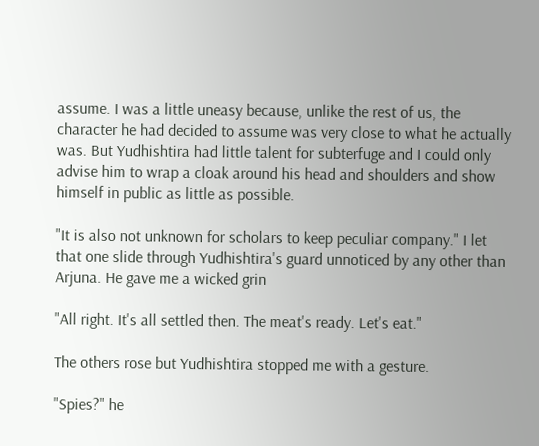assume. I was a little uneasy because, unlike the rest of us, the character he had decided to assume was very close to what he actually was. But Yudhishtira had little talent for subterfuge and I could only advise him to wrap a cloak around his head and shoulders and show himself in public as little as possible.

"It is also not unknown for scholars to keep peculiar company." I let that one slide through Yudhishtira's guard unnoticed by any other than Arjuna. He gave me a wicked grin

"All right. It's all settled then. The meat's ready. Let's eat."

The others rose but Yudhishtira stopped me with a gesture.

"Spies?" he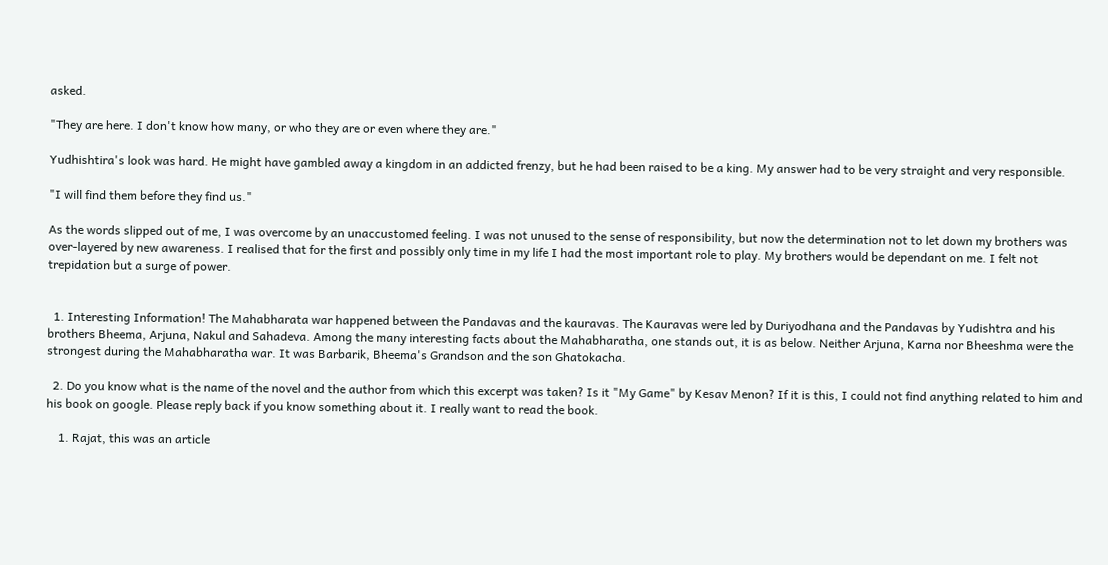asked.

"They are here. I don't know how many, or who they are or even where they are."

Yudhishtira's look was hard. He might have gambled away a kingdom in an addicted frenzy, but he had been raised to be a king. My answer had to be very straight and very responsible.

"I will find them before they find us."

As the words slipped out of me, I was overcome by an unaccustomed feeling. I was not unused to the sense of responsibility, but now the determination not to let down my brothers was over-layered by new awareness. I realised that for the first and possibly only time in my life I had the most important role to play. My brothers would be dependant on me. I felt not trepidation but a surge of power.


  1. Interesting Information! The Mahabharata war happened between the Pandavas and the kauravas. The Kauravas were led by Duriyodhana and the Pandavas by Yudishtra and his brothers Bheema, Arjuna, Nakul and Sahadeva. Among the many interesting facts about the Mahabharatha, one stands out, it is as below. Neither Arjuna, Karna nor Bheeshma were the strongest during the Mahabharatha war. It was Barbarik, Bheema's Grandson and the son Ghatokacha.

  2. Do you know what is the name of the novel and the author from which this excerpt was taken? Is it "My Game" by Kesav Menon? If it is this, I could not find anything related to him and his book on google. Please reply back if you know something about it. I really want to read the book.

    1. Rajat, this was an article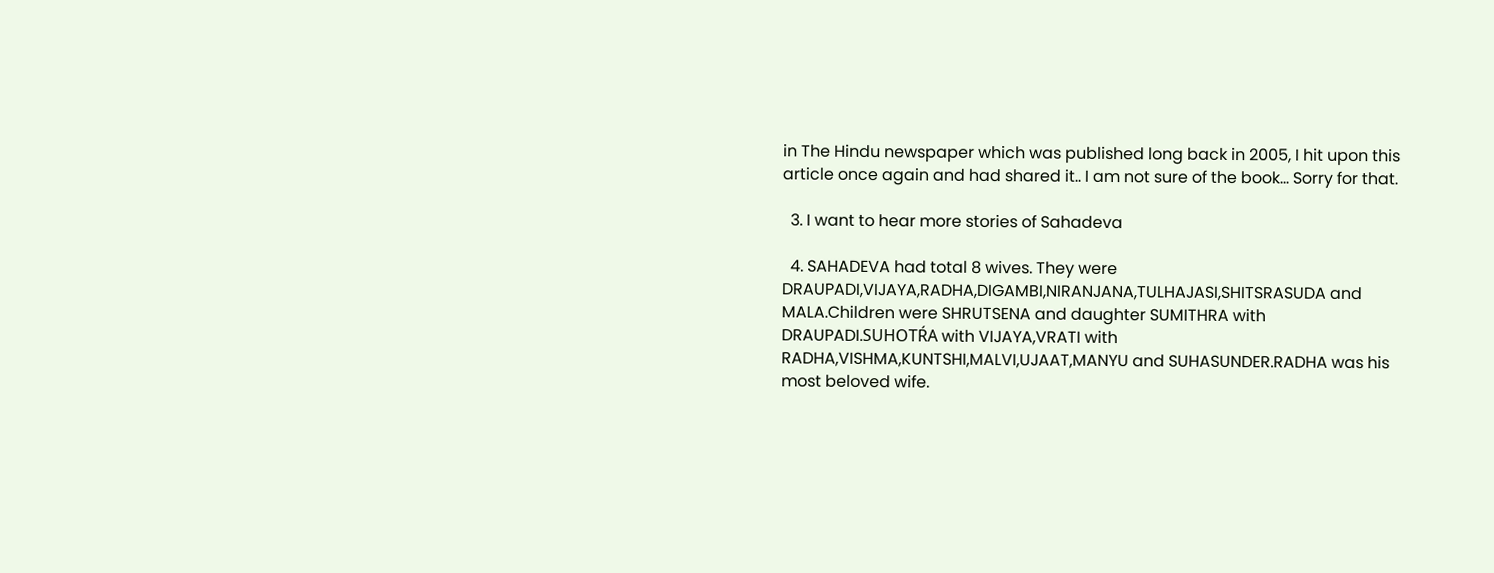in The Hindu newspaper which was published long back in 2005, I hit upon this article once again and had shared it.. I am not sure of the book... Sorry for that.

  3. I want to hear more stories of Sahadeva

  4. SAHADEVA had total 8 wives. They were DRAUPADI,VIJAYA,RADHA,DIGAMBI,NIRANJANA,TULHAJASI,SHITSRASUDA and MALA.Children were SHRUTSENA and daughter SUMITHRA with DRAUPADI.SUHOTŔA with VIJAYA,VRATI with RADHA,VISHMA,KUNTSHI,MALVI,UJAAT,MANYU and SUHASUNDER.RADHA was his most beloved wife.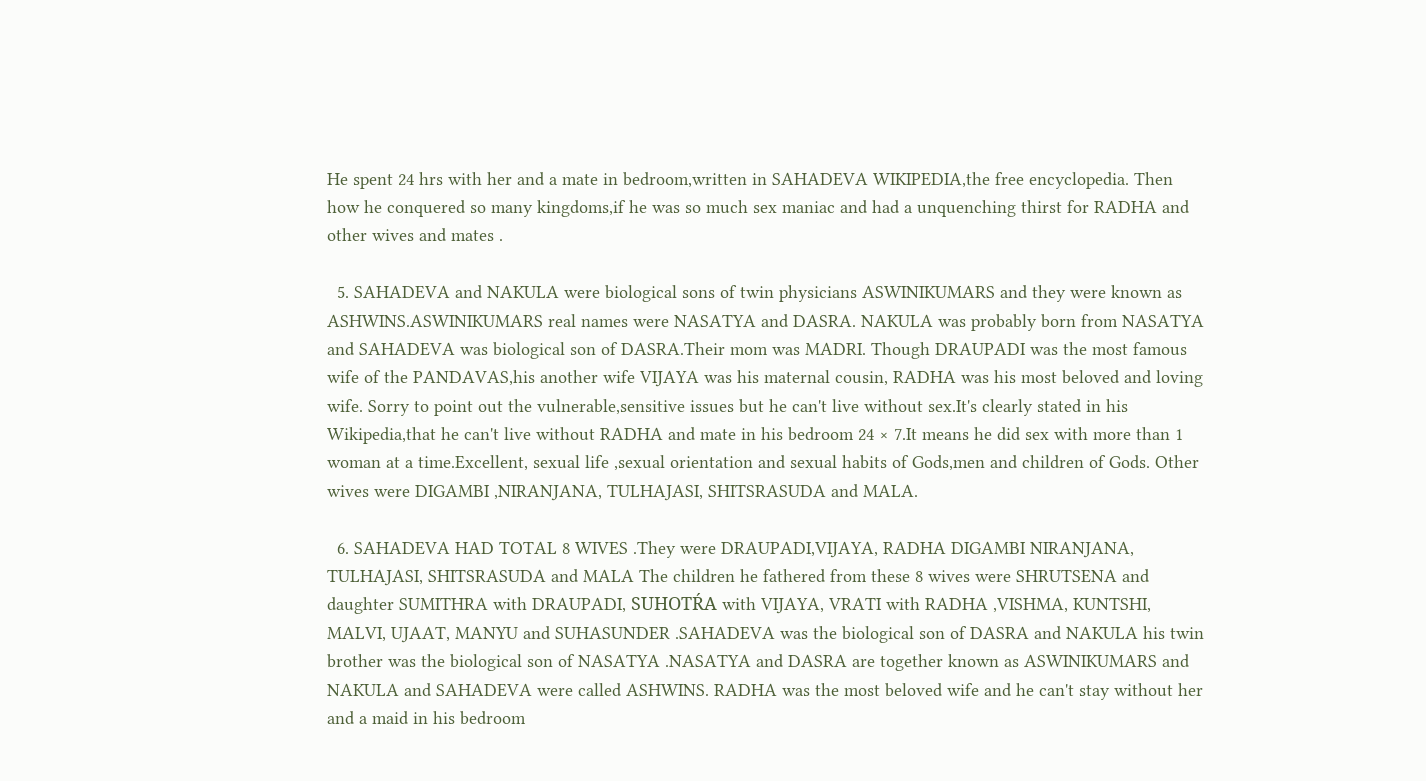He spent 24 hrs with her and a mate in bedroom,written in SAHADEVA WIKIPEDIA,the free encyclopedia. Then how he conquered so many kingdoms,if he was so much sex maniac and had a unquenching thirst for RADHA and other wives and mates .

  5. SAHADEVA and NAKULA were biological sons of twin physicians ASWINIKUMARS and they were known as ASHWINS.ASWINIKUMARS real names were NASATYA and DASRA. NAKULA was probably born from NASATYA and SAHADEVA was biological son of DASRA.Their mom was MADRI. Though DRAUPADI was the most famous wife of the PANDAVAS,his another wife VIJAYA was his maternal cousin, RADHA was his most beloved and loving wife. Sorry to point out the vulnerable,sensitive issues but he can't live without sex.It's clearly stated in his Wikipedia,that he can't live without RADHA and mate in his bedroom 24 × 7.It means he did sex with more than 1 woman at a time.Excellent, sexual life ,sexual orientation and sexual habits of Gods,men and children of Gods. Other wives were DIGAMBI ,NIRANJANA, TULHAJASI, SHITSRASUDA and MALA.

  6. SAHADEVA HAD TOTAL 8 WIVES .They were DRAUPADI,VIJAYA, RADHA DIGAMBI NIRANJANA, TULHAJASI, SHITSRASUDA and MALA The children he fathered from these 8 wives were SHRUTSENA and daughter SUMITHRA with DRAUPADI, SUHOTŔA with VIJAYA, VRATI with RADHA ,VISHMA, KUNTSHI, MALVI, UJAAT, MANYU and SUHASUNDER .SAHADEVA was the biological son of DASRA and NAKULA his twin brother was the biological son of NASATYA .NASATYA and DASRA are together known as ASWINIKUMARS and NAKULA and SAHADEVA were called ASHWINS. RADHA was the most beloved wife and he can't stay without her and a maid in his bedroom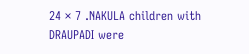24 × 7 .NAKULA children with DRAUPADI were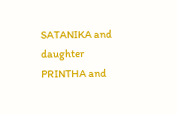SATANIKA and daughter PRINTHA and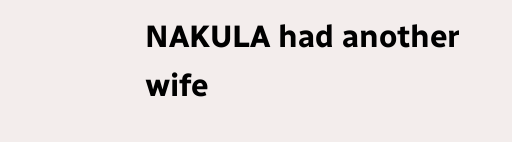NAKULA had another wife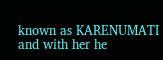known as KARENUMATI and with her he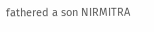fathered a son NIRMITRA